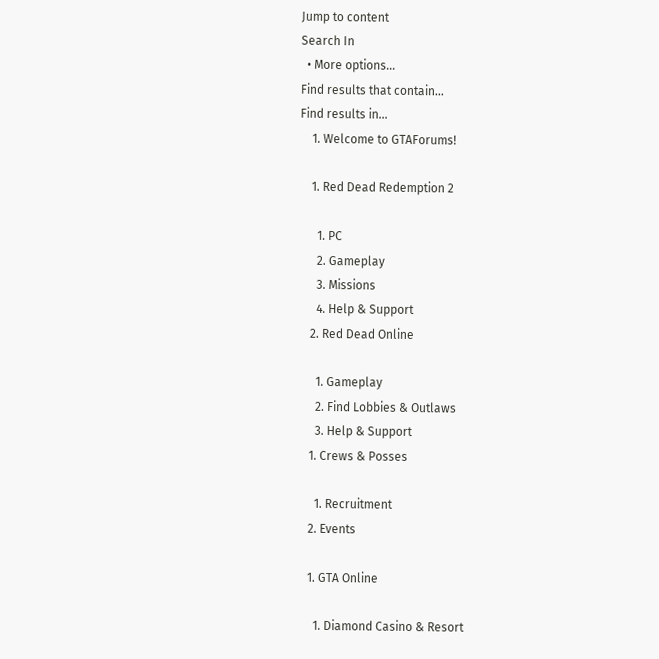Jump to content
Search In
  • More options...
Find results that contain...
Find results in...
    1. Welcome to GTAForums!

    1. Red Dead Redemption 2

      1. PC
      2. Gameplay
      3. Missions
      4. Help & Support
    2. Red Dead Online

      1. Gameplay
      2. Find Lobbies & Outlaws
      3. Help & Support
    1. Crews & Posses

      1. Recruitment
    2. Events

    1. GTA Online

      1. Diamond Casino & Resort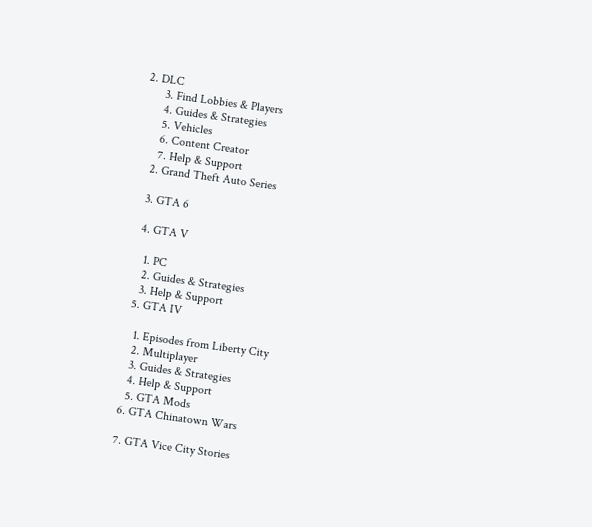2. DLC
      3. Find Lobbies & Players
      4. Guides & Strategies
      5. Vehicles
      6. Content Creator
      7. Help & Support
    2. Grand Theft Auto Series

    3. GTA 6

    4. GTA V

      1. PC
      2. Guides & Strategies
      3. Help & Support
    5. GTA IV

      1. Episodes from Liberty City
      2. Multiplayer
      3. Guides & Strategies
      4. Help & Support
      5. GTA Mods
    6. GTA Chinatown Wars

    7. GTA Vice City Stories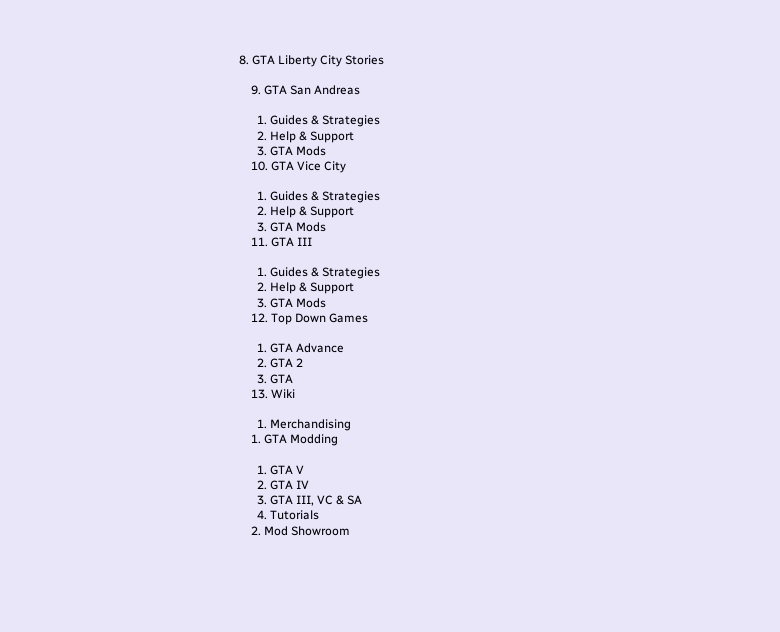8. GTA Liberty City Stories

    9. GTA San Andreas

      1. Guides & Strategies
      2. Help & Support
      3. GTA Mods
    10. GTA Vice City

      1. Guides & Strategies
      2. Help & Support
      3. GTA Mods
    11. GTA III

      1. Guides & Strategies
      2. Help & Support
      3. GTA Mods
    12. Top Down Games

      1. GTA Advance
      2. GTA 2
      3. GTA
    13. Wiki

      1. Merchandising
    1. GTA Modding

      1. GTA V
      2. GTA IV
      3. GTA III, VC & SA
      4. Tutorials
    2. Mod Showroom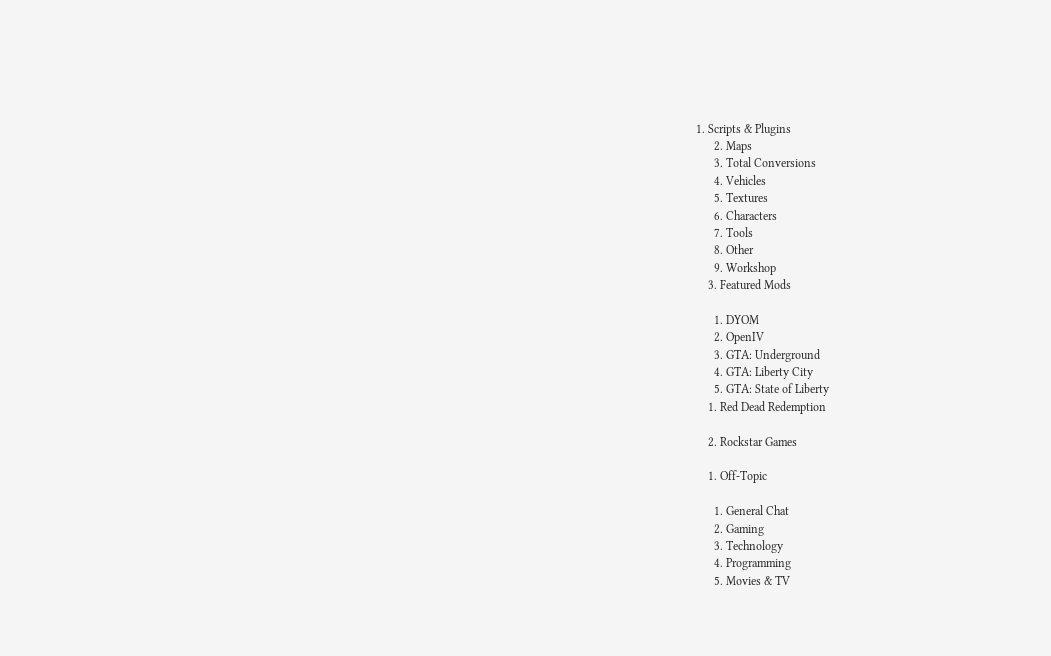1. Scripts & Plugins
      2. Maps
      3. Total Conversions
      4. Vehicles
      5. Textures
      6. Characters
      7. Tools
      8. Other
      9. Workshop
    3. Featured Mods

      1. DYOM
      2. OpenIV
      3. GTA: Underground
      4. GTA: Liberty City
      5. GTA: State of Liberty
    1. Red Dead Redemption

    2. Rockstar Games

    1. Off-Topic

      1. General Chat
      2. Gaming
      3. Technology
      4. Programming
      5. Movies & TV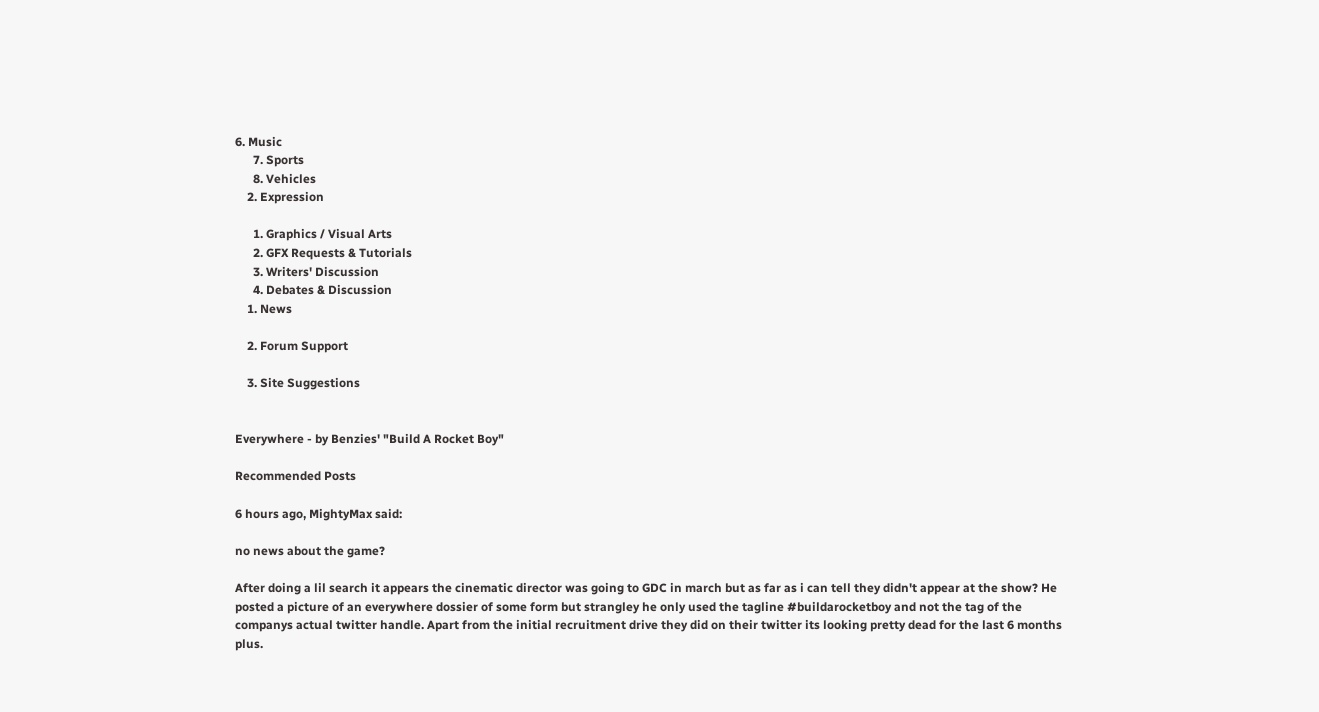6. Music
      7. Sports
      8. Vehicles
    2. Expression

      1. Graphics / Visual Arts
      2. GFX Requests & Tutorials
      3. Writers' Discussion
      4. Debates & Discussion
    1. News

    2. Forum Support

    3. Site Suggestions


Everywhere - by Benzies' "Build A Rocket Boy"

Recommended Posts

6 hours ago, MightyMax said:

no news about the game?

After doing a lil search it appears the cinematic director was going to GDC in march but as far as i can tell they didn't appear at the show? He posted a picture of an everywhere dossier of some form but strangley he only used the tagline #buildarocketboy and not the tag of the companys actual twitter handle. Apart from the initial recruitment drive they did on their twitter its looking pretty dead for the last 6 months plus.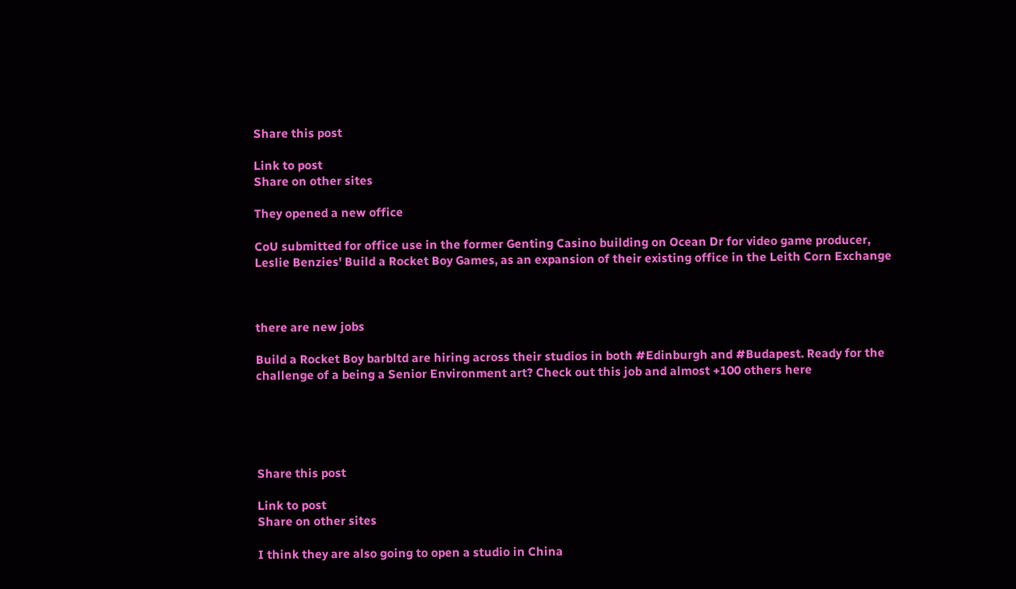Share this post

Link to post
Share on other sites

They opened a new office

CoU submitted for office use in the former Genting Casino building on Ocean Dr for video game producer, Leslie Benzies' Build a Rocket Boy Games, as an expansion of their existing office in the Leith Corn Exchange



there are new jobs

Build a Rocket Boy barbltd are hiring across their studios in both #Edinburgh and #Budapest. Ready for the challenge of a being a Senior Environment art? Check out this job and almost +100 others here





Share this post

Link to post
Share on other sites

I think they are also going to open a studio in China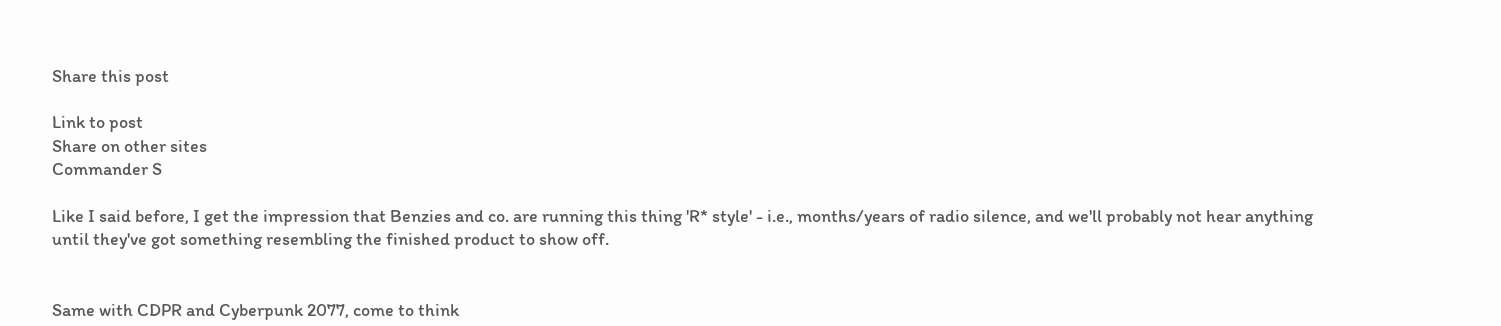Share this post

Link to post
Share on other sites
Commander S

Like I said before, I get the impression that Benzies and co. are running this thing 'R* style' - i.e., months/years of radio silence, and we'll probably not hear anything until they've got something resembling the finished product to show off.


Same with CDPR and Cyberpunk 2077, come to think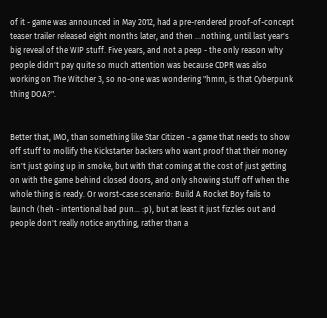of it - game was announced in May 2012, had a pre-rendered proof-of-concept teaser trailer released eight months later, and then ...nothing, until last year's big reveal of the WIP stuff. Five years, and not a peep - the only reason why people didn't pay quite so much attention was because CDPR was also working on The Witcher 3, so no-one was wondering "hmm, is that Cyberpunk thing DOA?".


Better that, IMO, than something like Star Citizen - a game that needs to show off stuff to mollify the Kickstarter backers who want proof that their money isn't just going up in smoke, but with that coming at the cost of just getting on with the game behind closed doors, and only showing stuff off when the whole thing is ready. Or worst-case scenario: Build A Rocket Boy fails to launch (heh - intentional bad pun... :p), but at least it just fizzles out and people don't really notice anything, rather than a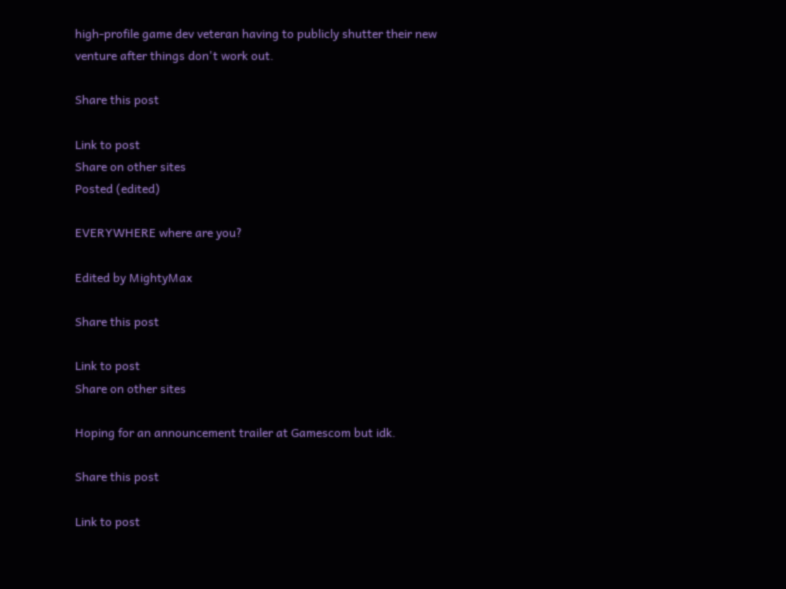high-profile game dev veteran having to publicly shutter their new venture after things don't work out.

Share this post

Link to post
Share on other sites
Posted (edited)

EVERYWHERE where are you?

Edited by MightyMax

Share this post

Link to post
Share on other sites

Hoping for an announcement trailer at Gamescom but idk.

Share this post

Link to post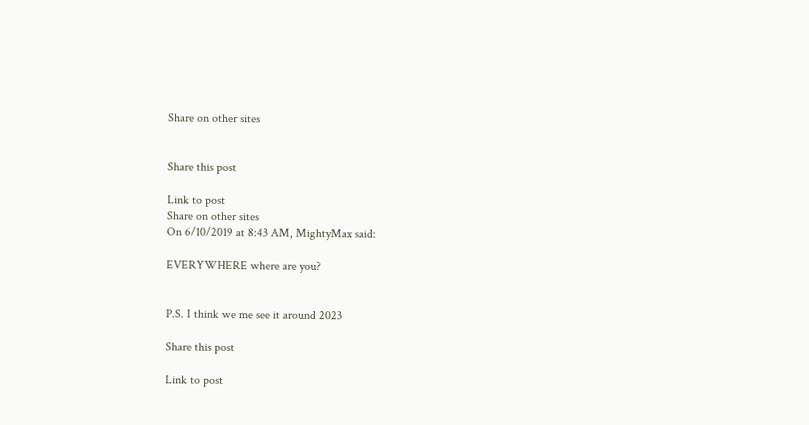Share on other sites


Share this post

Link to post
Share on other sites
On 6/10/2019 at 8:43 AM, MightyMax said:

EVERYWHERE where are you?


P.S. I think we me see it around 2023

Share this post

Link to post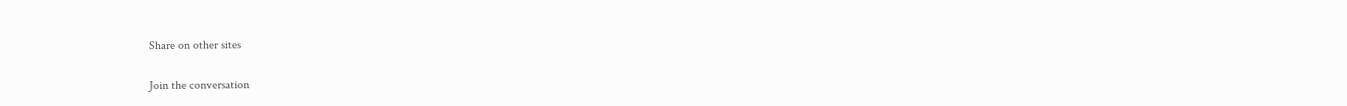Share on other sites

Join the conversation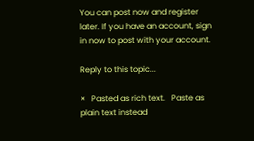You can post now and register later. If you have an account, sign in now to post with your account.

Reply to this topic...

×   Pasted as rich text.   Paste as plain text instead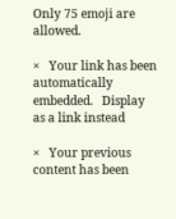Only 75 emoji are allowed.

×   Your link has been automatically embedded.   Display as a link instead

×   Your previous content has been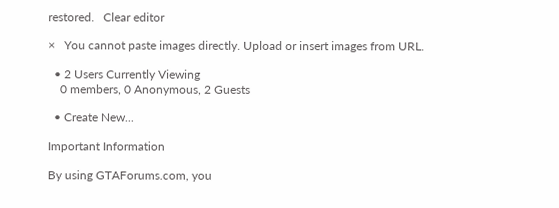restored.   Clear editor

×   You cannot paste images directly. Upload or insert images from URL.

  • 2 Users Currently Viewing
    0 members, 0 Anonymous, 2 Guests

  • Create New...

Important Information

By using GTAForums.com, you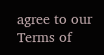agree to our Terms of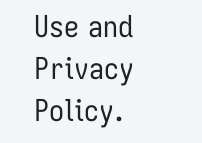Use and Privacy Policy.